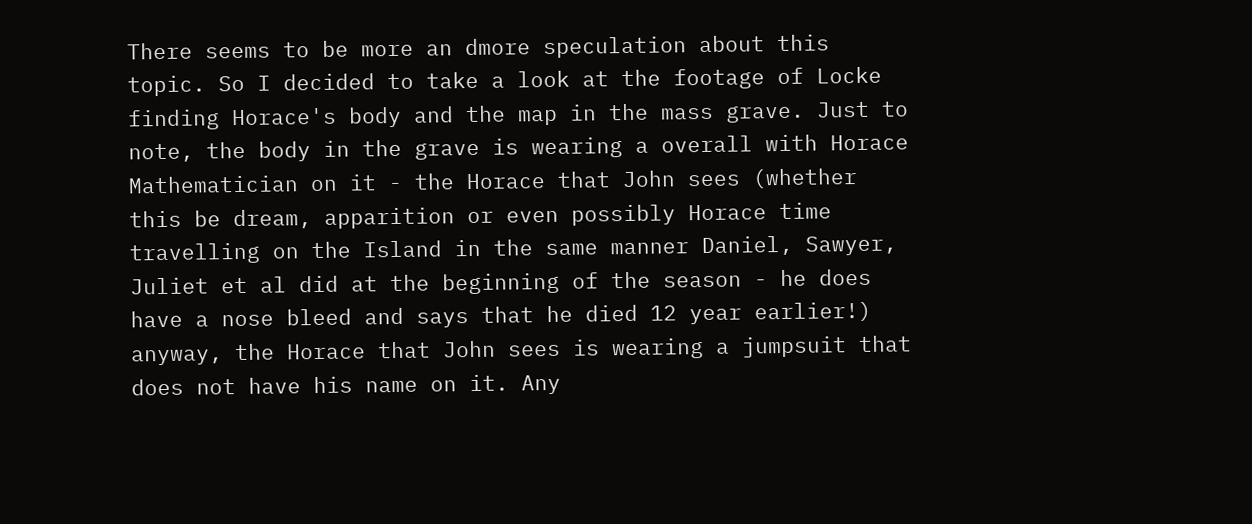There seems to be more an dmore speculation about this topic. So I decided to take a look at the footage of Locke finding Horace's body and the map in the mass grave. Just to note, the body in the grave is wearing a overall with Horace Mathematician on it - the Horace that John sees (whether this be dream, apparition or even possibly Horace time travelling on the Island in the same manner Daniel, Sawyer, Juliet et al did at the beginning of the season - he does have a nose bleed and says that he died 12 year earlier!) anyway, the Horace that John sees is wearing a jumpsuit that does not have his name on it. Any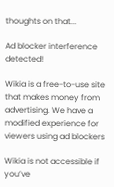thoughts on that...

Ad blocker interference detected!

Wikia is a free-to-use site that makes money from advertising. We have a modified experience for viewers using ad blockers

Wikia is not accessible if you’ve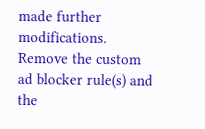made further modifications. Remove the custom ad blocker rule(s) and the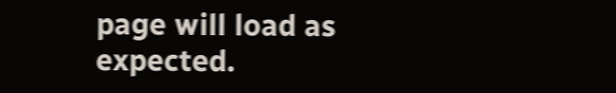page will load as expected.